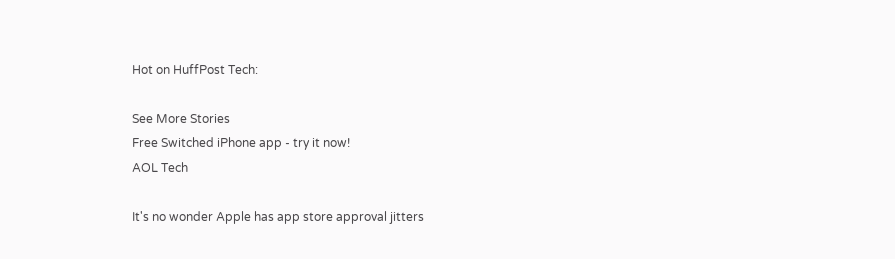Hot on HuffPost Tech:

See More Stories
Free Switched iPhone app - try it now!
AOL Tech

It's no wonder Apple has app store approval jitters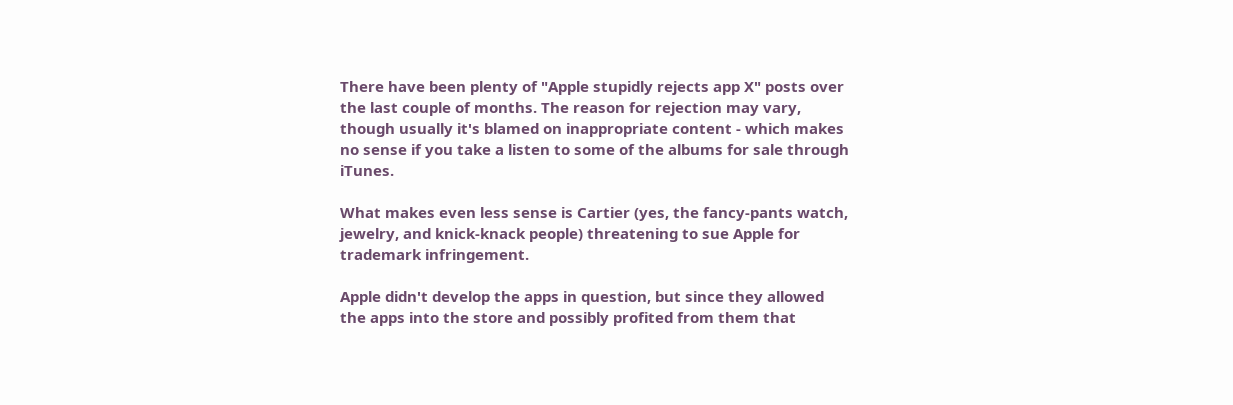There have been plenty of "Apple stupidly rejects app X" posts over the last couple of months. The reason for rejection may vary, though usually it's blamed on inappropriate content - which makes no sense if you take a listen to some of the albums for sale through iTunes.

What makes even less sense is Cartier (yes, the fancy-pants watch, jewelry, and knick-knack people) threatening to sue Apple for trademark infringement.

Apple didn't develop the apps in question, but since they allowed the apps into the store and possibly profited from them that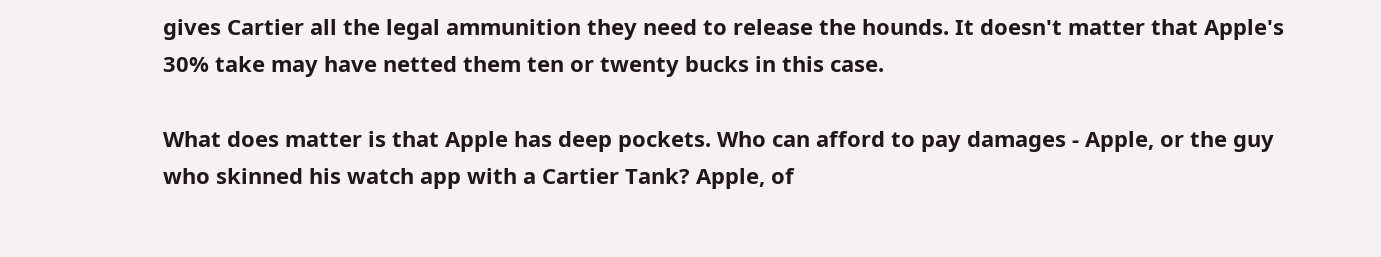gives Cartier all the legal ammunition they need to release the hounds. It doesn't matter that Apple's 30% take may have netted them ten or twenty bucks in this case.

What does matter is that Apple has deep pockets. Who can afford to pay damages - Apple, or the guy who skinned his watch app with a Cartier Tank? Apple, of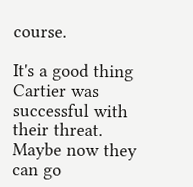course.

It's a good thing Cartier was successful with their threat. Maybe now they can go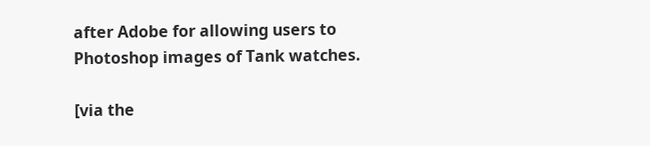after Adobe for allowing users to Photoshop images of Tank watches.

[via the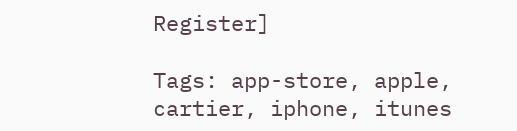Register]

Tags: app-store, apple, cartier, iphone, itunes